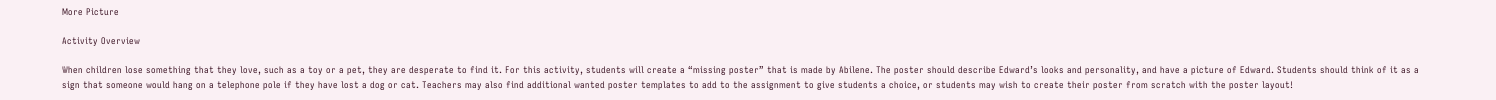More Picture

Activity Overview

When children lose something that they love, such as a toy or a pet, they are desperate to find it. For this activity, students will create a “missing poster” that is made by Abilene. The poster should describe Edward’s looks and personality, and have a picture of Edward. Students should think of it as a sign that someone would hang on a telephone pole if they have lost a dog or cat. Teachers may also find additional wanted poster templates to add to the assignment to give students a choice, or students may wish to create their poster from scratch with the poster layout!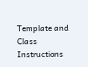Template and Class Instructions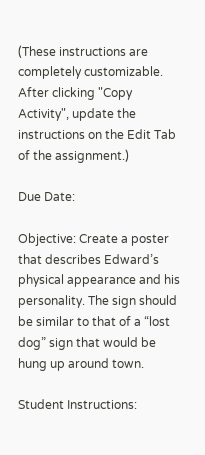(These instructions are completely customizable. After clicking "Copy Activity", update the instructions on the Edit Tab of the assignment.)

Due Date:

Objective: Create a poster that describes Edward’s physical appearance and his personality. The sign should be similar to that of a “lost dog” sign that would be hung up around town.

Student Instructions: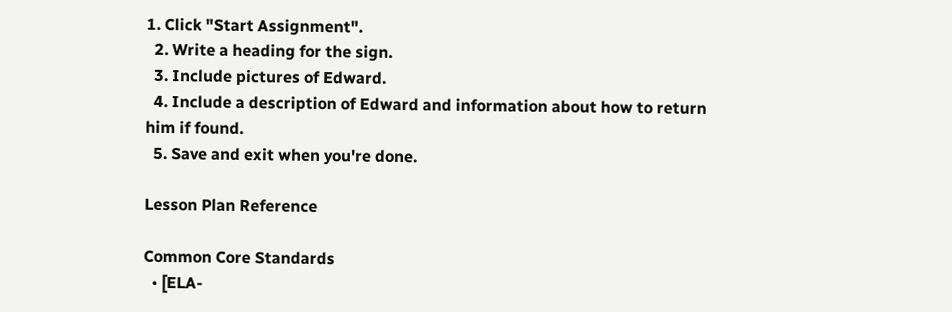1. Click "Start Assignment".
  2. Write a heading for the sign.
  3. Include pictures of Edward.
  4. Include a description of Edward and information about how to return him if found.
  5. Save and exit when you're done.

Lesson Plan Reference

Common Core Standards
  • [ELA-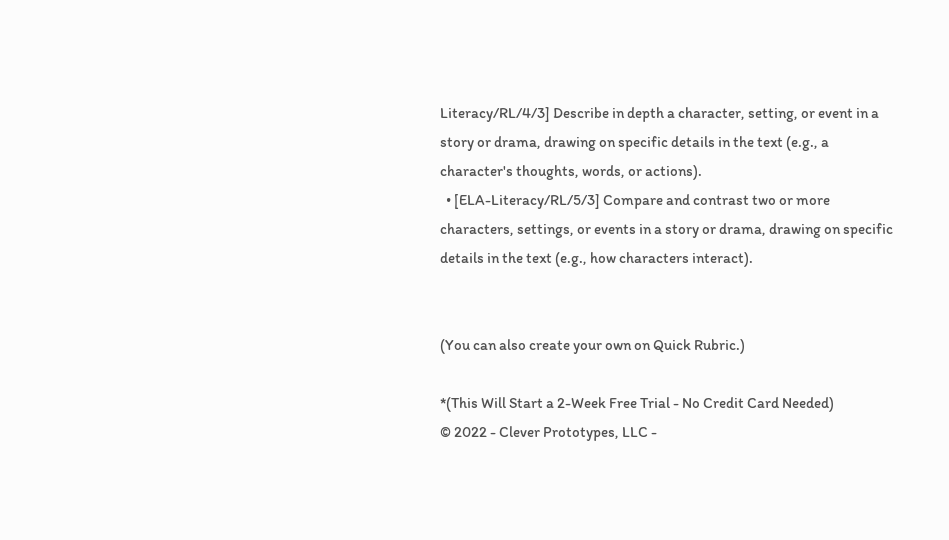Literacy/RL/4/3] Describe in depth a character, setting, or event in a story or drama, drawing on specific details in the text (e.g., a character's thoughts, words, or actions).
  • [ELA-Literacy/RL/5/3] Compare and contrast two or more characters, settings, or events in a story or drama, drawing on specific details in the text (e.g., how characters interact).


(You can also create your own on Quick Rubric.)

*(This Will Start a 2-Week Free Trial - No Credit Card Needed)
© 2022 - Clever Prototypes, LLC -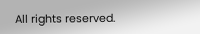All rights reserved.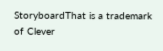StoryboardThat is a trademark of Clever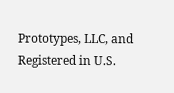Prototypes, LLC, and Registered in U.S.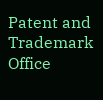Patent and Trademark Office